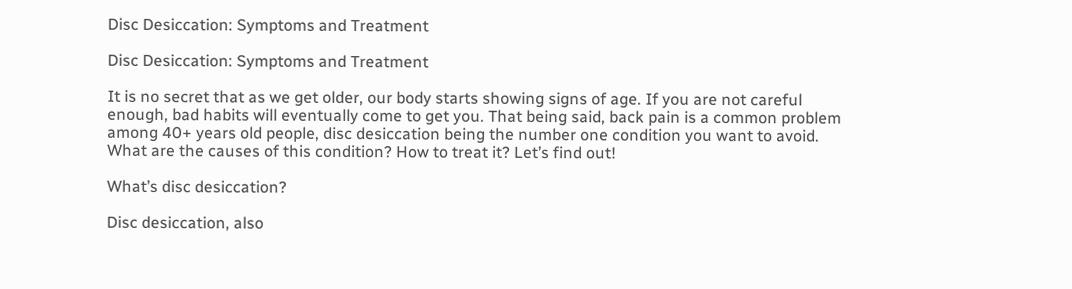Disc Desiccation: Symptoms and Treatment

Disc Desiccation: Symptoms and Treatment

It is no secret that as we get older, our body starts showing signs of age. If you are not careful enough, bad habits will eventually come to get you. That being said, back pain is a common problem among 40+ years old people, disc desiccation being the number one condition you want to avoid. What are the causes of this condition? How to treat it? Let’s find out!

What’s disc desiccation?

Disc desiccation, also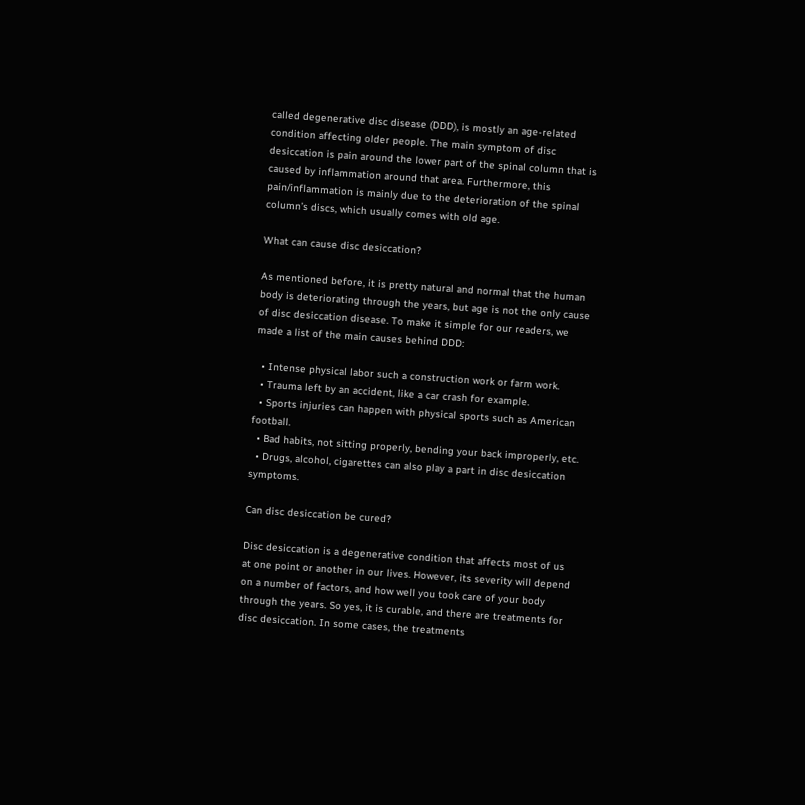called degenerative disc disease (DDD), is mostly an age-related condition affecting older people. The main symptom of disc desiccation is pain around the lower part of the spinal column that is caused by inflammation around that area. Furthermore, this pain/inflammation is mainly due to the deterioration of the spinal column’s discs, which usually comes with old age.

What can cause disc desiccation?

As mentioned before, it is pretty natural and normal that the human body is deteriorating through the years, but age is not the only cause of disc desiccation disease. To make it simple for our readers, we made a list of the main causes behind DDD:

  • Intense physical labor such a construction work or farm work.
  • Trauma left by an accident, like a car crash for example.
  • Sports injuries can happen with physical sports such as American football.
  • Bad habits, not sitting properly, bending your back improperly, etc.
  • Drugs, alcohol, cigarettes can also play a part in disc desiccation symptoms.

Can disc desiccation be cured?

Disc desiccation is a degenerative condition that affects most of us at one point or another in our lives. However, its severity will depend on a number of factors, and how well you took care of your body through the years. So yes, it is curable, and there are treatments for disc desiccation. In some cases, the treatments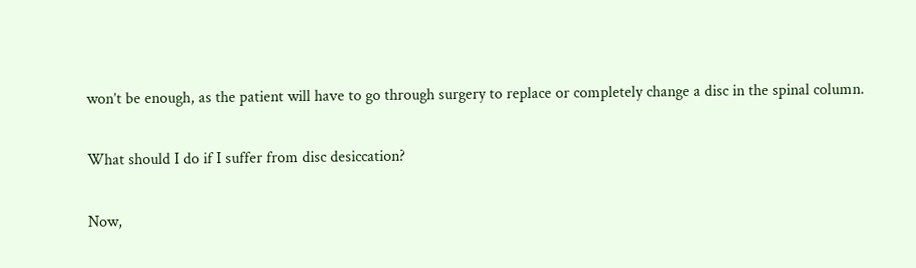won’t be enough, as the patient will have to go through surgery to replace or completely change a disc in the spinal column.

What should I do if I suffer from disc desiccation?

Now,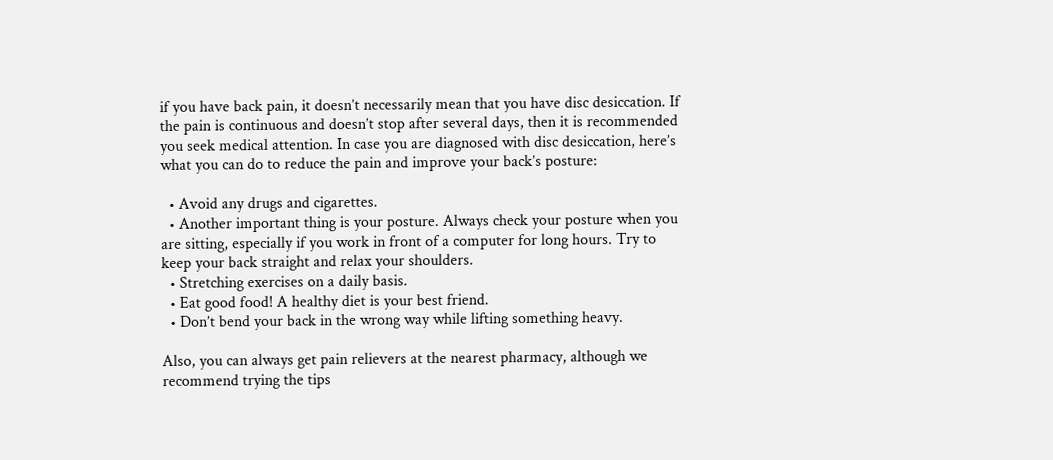if you have back pain, it doesn’t necessarily mean that you have disc desiccation. If the pain is continuous and doesn’t stop after several days, then it is recommended you seek medical attention. In case you are diagnosed with disc desiccation, here’s what you can do to reduce the pain and improve your back’s posture:

  • Avoid any drugs and cigarettes.
  • Another important thing is your posture. Always check your posture when you are sitting, especially if you work in front of a computer for long hours. Try to keep your back straight and relax your shoulders.
  • Stretching exercises on a daily basis.
  • Eat good food! A healthy diet is your best friend.
  • Don’t bend your back in the wrong way while lifting something heavy.

Also, you can always get pain relievers at the nearest pharmacy, although we recommend trying the tips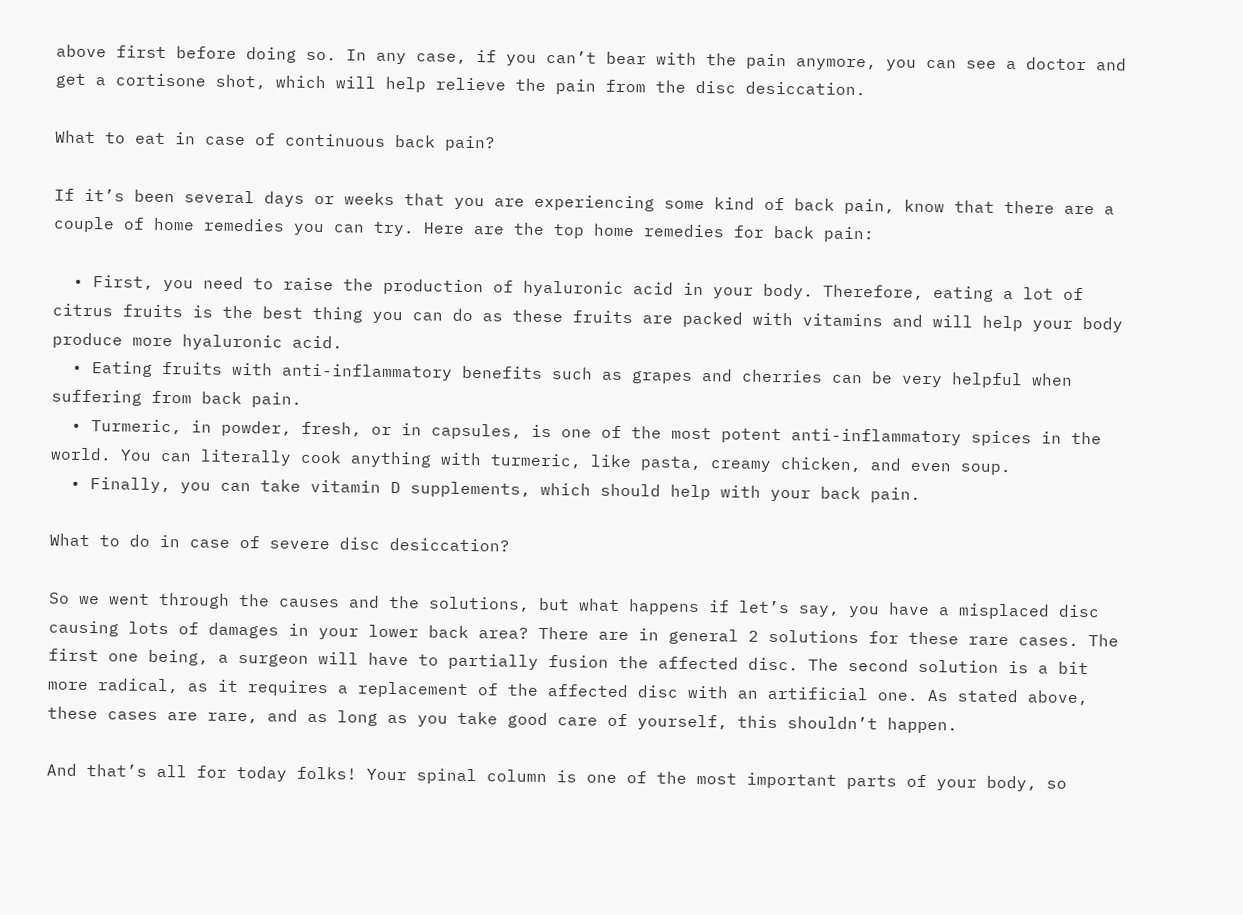above first before doing so. In any case, if you can’t bear with the pain anymore, you can see a doctor and get a cortisone shot, which will help relieve the pain from the disc desiccation.

What to eat in case of continuous back pain?

If it’s been several days or weeks that you are experiencing some kind of back pain, know that there are a couple of home remedies you can try. Here are the top home remedies for back pain:

  • First, you need to raise the production of hyaluronic acid in your body. Therefore, eating a lot of citrus fruits is the best thing you can do as these fruits are packed with vitamins and will help your body produce more hyaluronic acid.
  • Eating fruits with anti-inflammatory benefits such as grapes and cherries can be very helpful when suffering from back pain.
  • Turmeric, in powder, fresh, or in capsules, is one of the most potent anti-inflammatory spices in the world. You can literally cook anything with turmeric, like pasta, creamy chicken, and even soup.
  • Finally, you can take vitamin D supplements, which should help with your back pain.

What to do in case of severe disc desiccation?

So we went through the causes and the solutions, but what happens if let’s say, you have a misplaced disc causing lots of damages in your lower back area? There are in general 2 solutions for these rare cases. The first one being, a surgeon will have to partially fusion the affected disc. The second solution is a bit more radical, as it requires a replacement of the affected disc with an artificial one. As stated above, these cases are rare, and as long as you take good care of yourself, this shouldn’t happen.

And that’s all for today folks! Your spinal column is one of the most important parts of your body, so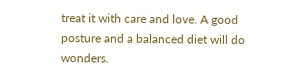treat it with care and love. A good posture and a balanced diet will do wonders.